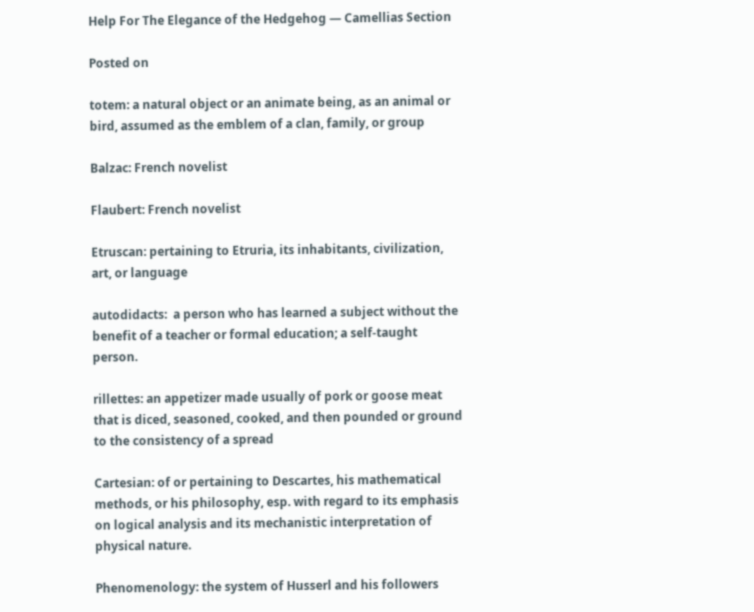Help For The Elegance of the Hedgehog — Camellias Section

Posted on

totem: a natural object or an animate being, as an animal or bird, assumed as the emblem of a clan, family, or group

Balzac: French novelist

Flaubert: French novelist

Etruscan: pertaining to Etruria, its inhabitants, civilization, art, or language

autodidacts:  a person who has learned a subject without the benefit of a teacher or formal education; a self-taught person.

rillettes: an appetizer made usually of pork or goose meat that is diced, seasoned, cooked, and then pounded or ground to the consistency of a spread

Cartesian: of or pertaining to Descartes, his mathematical methods, or his philosophy, esp. with regard to its emphasis on logical analysis and its mechanistic interpretation of physical nature.

Phenomenology: the system of Husserl and his followers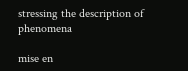stressing the description of phenomena

mise en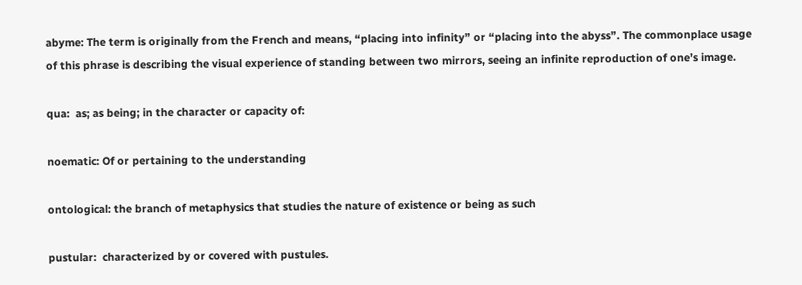abyme: The term is originally from the French and means, “placing into infinity” or “placing into the abyss”. The commonplace usage of this phrase is describing the visual experience of standing between two mirrors, seeing an infinite reproduction of one’s image.

qua:  as; as being; in the character or capacity of:

noematic: Of or pertaining to the understanding

ontological: the branch of metaphysics that studies the nature of existence or being as such

pustular:  characterized by or covered with pustules.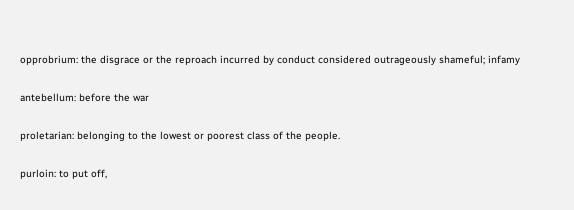opprobrium: the disgrace or the reproach incurred by conduct considered outrageously shameful; infamy

antebellum: before the war

proletarian: belonging to the lowest or poorest class of the people.

purloin: to put off,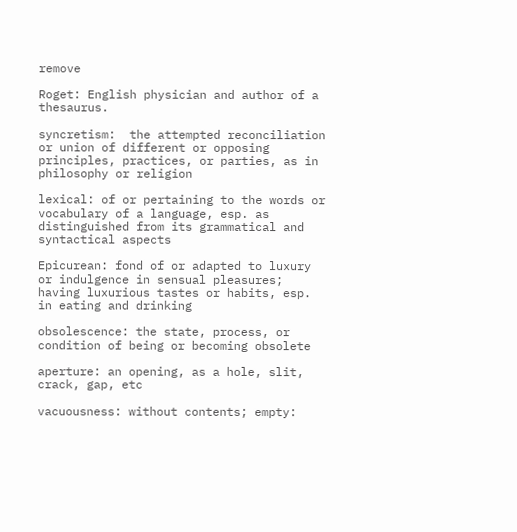remove

Roget: English physician and author of a thesaurus.

syncretism:  the attempted reconciliation or union of different or opposing principles, practices, or parties, as in philosophy or religion

lexical: of or pertaining to the words or vocabulary of a language, esp. as distinguished from its grammatical and syntactical aspects

Epicurean: fond of or adapted to luxury or indulgence in sensual pleasures; having luxurious tastes or habits, esp. in eating and drinking

obsolescence: the state, process, or condition of being or becoming obsolete

aperture: an opening, as a hole, slit, crack, gap, etc

vacuousness: without contents; empty: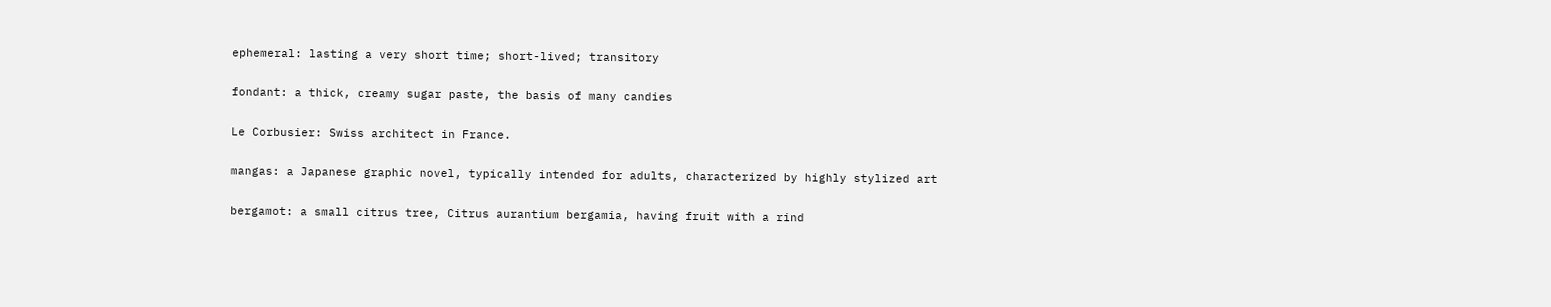ephemeral: lasting a very short time; short-lived; transitory

fondant: a thick, creamy sugar paste, the basis of many candies

Le Corbusier: Swiss architect in France.

mangas: a Japanese graphic novel, typically intended for adults, characterized by highly stylized art

bergamot: a small citrus tree, Citrus aurantium bergamia, having fruit with a rind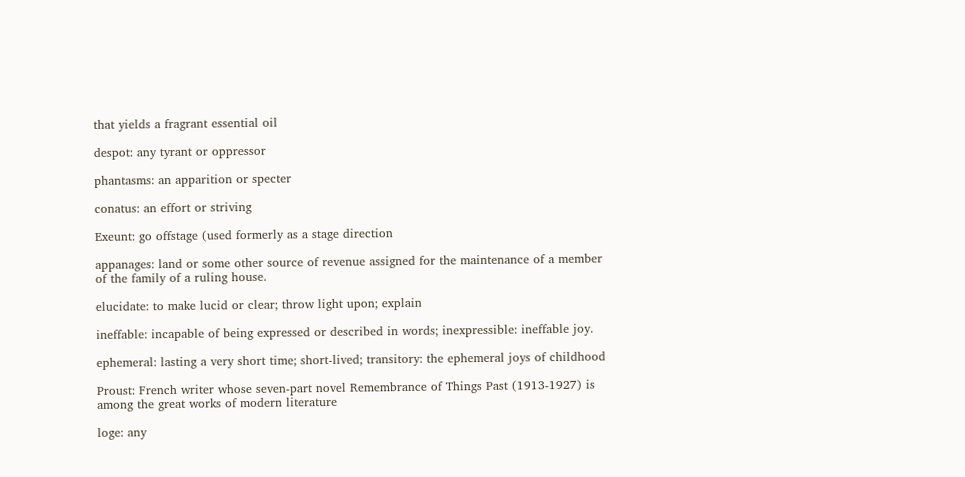that yields a fragrant essential oil

despot: any tyrant or oppressor

phantasms: an apparition or specter

conatus: an effort or striving

Exeunt: go offstage (used formerly as a stage direction

appanages: land or some other source of revenue assigned for the maintenance of a member of the family of a ruling house.

elucidate: to make lucid or clear; throw light upon; explain

ineffable: incapable of being expressed or described in words; inexpressible: ineffable joy.

ephemeral: lasting a very short time; short-lived; transitory: the ephemeral joys of childhood

Proust: French writer whose seven-part novel Remembrance of Things Past (1913-1927) is among the great works of modern literature

loge: any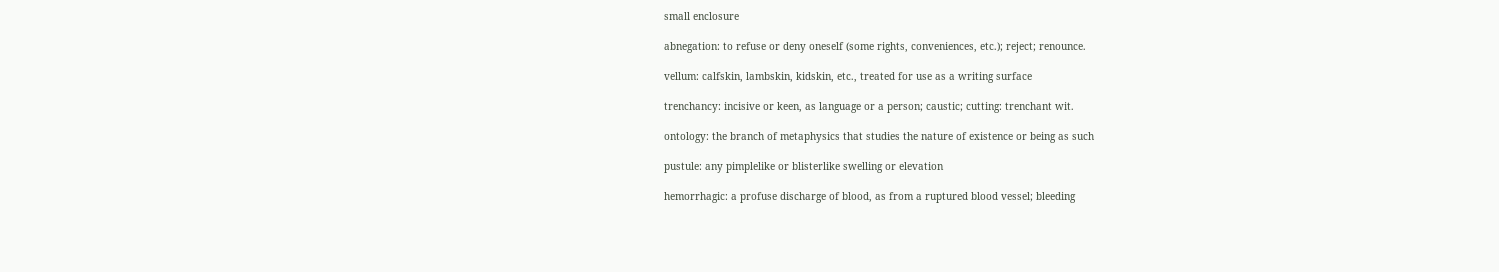small enclosure

abnegation: to refuse or deny oneself (some rights, conveniences, etc.); reject; renounce.

vellum: calfskin, lambskin, kidskin, etc., treated for use as a writing surface

trenchancy: incisive or keen, as language or a person; caustic; cutting: trenchant wit.

ontology: the branch of metaphysics that studies the nature of existence or being as such

pustule: any pimplelike or blisterlike swelling or elevation

hemorrhagic: a profuse discharge of blood, as from a ruptured blood vessel; bleeding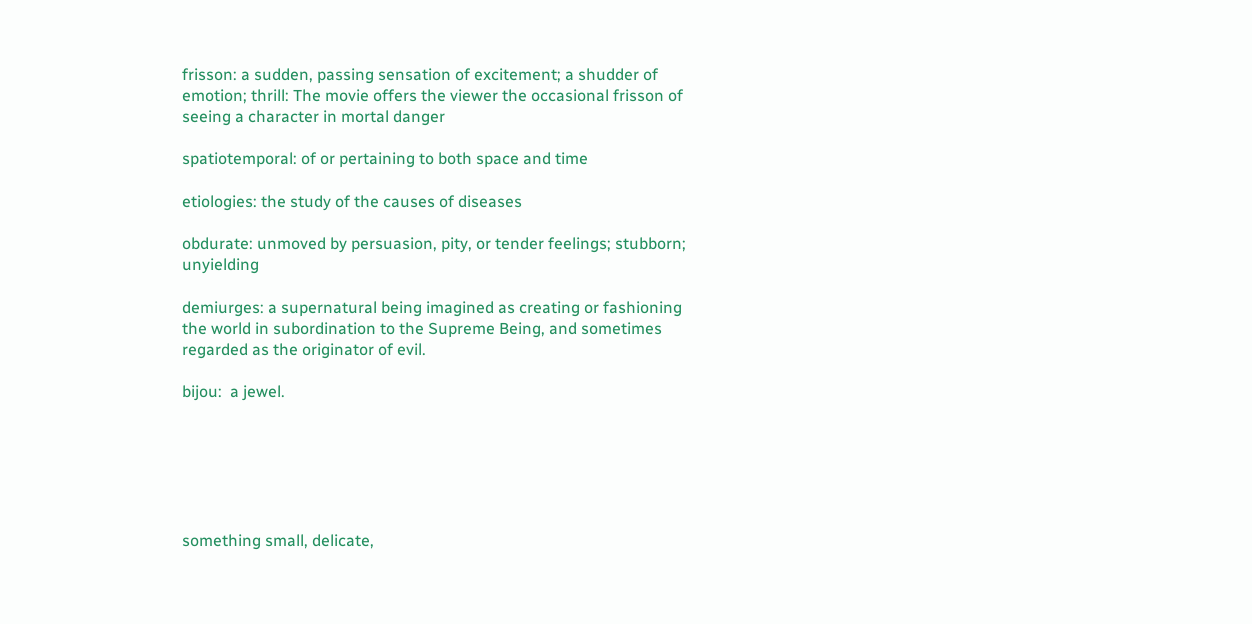frisson: a sudden, passing sensation of excitement; a shudder of emotion; thrill: The movie offers the viewer the occasional frisson of seeing a character in mortal danger

spatiotemporal: of or pertaining to both space and time

etiologies: the study of the causes of diseases

obdurate: unmoved by persuasion, pity, or tender feelings; stubborn; unyielding

demiurges: a supernatural being imagined as creating or fashioning the world in subordination to the Supreme Being, and sometimes regarded as the originator of evil.

bijou:  a jewel.






something small, delicate,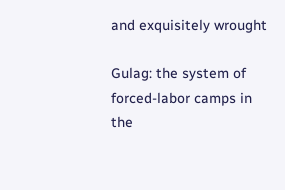and exquisitely wrought

Gulag: the system of forced-labor camps in the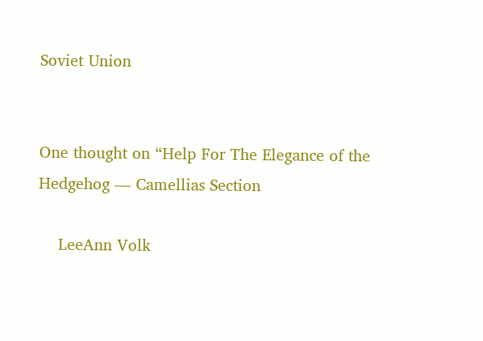Soviet Union


One thought on “Help For The Elegance of the Hedgehog — Camellias Section

    LeeAnn Volk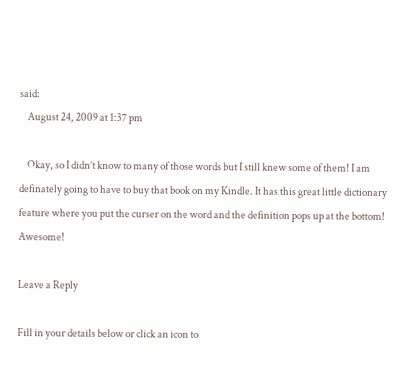said:
    August 24, 2009 at 1:37 pm

    Okay, so I didn’t know to many of those words but I still knew some of them! I am definately going to have to buy that book on my Kindle. It has this great little dictionary feature where you put the curser on the word and the definition pops up at the bottom! Awesome!

Leave a Reply

Fill in your details below or click an icon to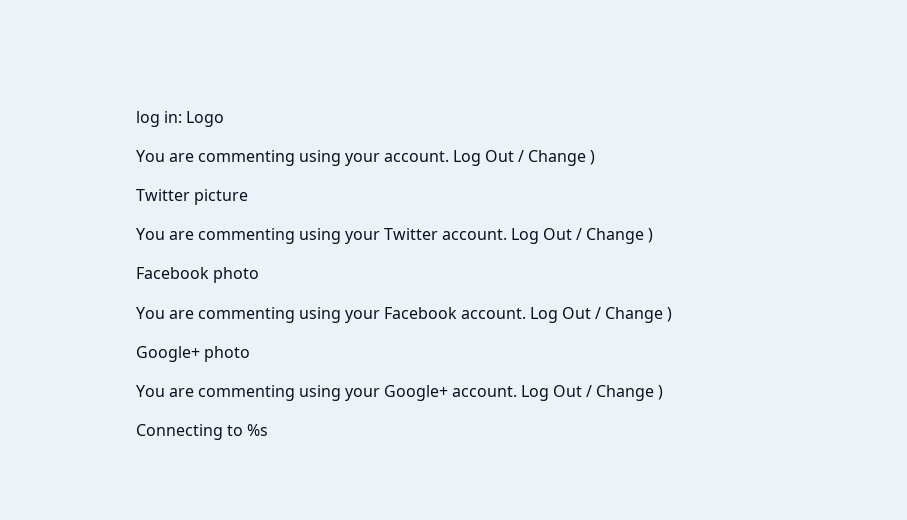log in: Logo

You are commenting using your account. Log Out / Change )

Twitter picture

You are commenting using your Twitter account. Log Out / Change )

Facebook photo

You are commenting using your Facebook account. Log Out / Change )

Google+ photo

You are commenting using your Google+ account. Log Out / Change )

Connecting to %s